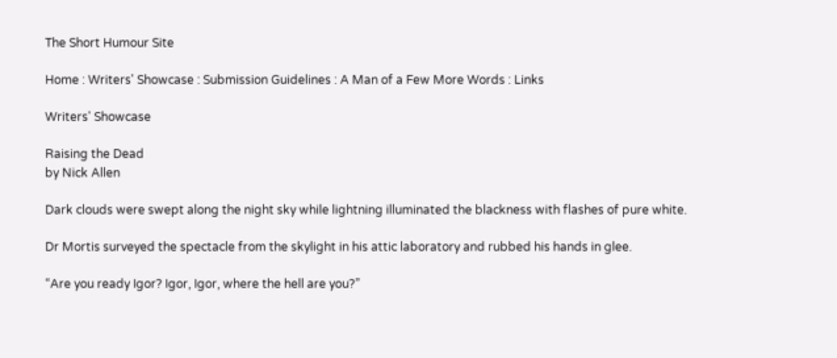The Short Humour Site

Home : Writers' Showcase : Submission Guidelines : A Man of a Few More Words : Links

Writers' Showcase

Raising the Dead
by Nick Allen

Dark clouds were swept along the night sky while lightning illuminated the blackness with flashes of pure white.

Dr Mortis surveyed the spectacle from the skylight in his attic laboratory and rubbed his hands in glee.

“Are you ready Igor? Igor, Igor, where the hell are you?”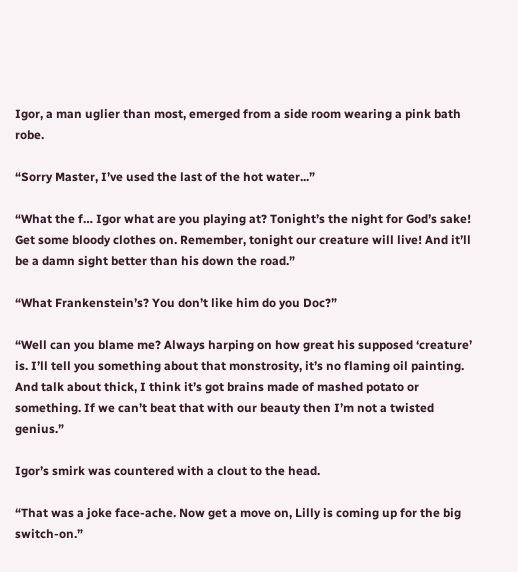Igor, a man uglier than most, emerged from a side room wearing a pink bath robe.

“Sorry Master, I’ve used the last of the hot water...”

“What the f… Igor what are you playing at? Tonight’s the night for God’s sake! Get some bloody clothes on. Remember, tonight our creature will live! And it’ll be a damn sight better than his down the road.”

“What Frankenstein’s? You don’t like him do you Doc?”

“Well can you blame me? Always harping on how great his supposed ‘creature’ is. I’ll tell you something about that monstrosity, it’s no flaming oil painting. And talk about thick, I think it’s got brains made of mashed potato or something. If we can’t beat that with our beauty then I’m not a twisted genius.”

Igor’s smirk was countered with a clout to the head.

“That was a joke face-ache. Now get a move on, Lilly is coming up for the big switch-on.”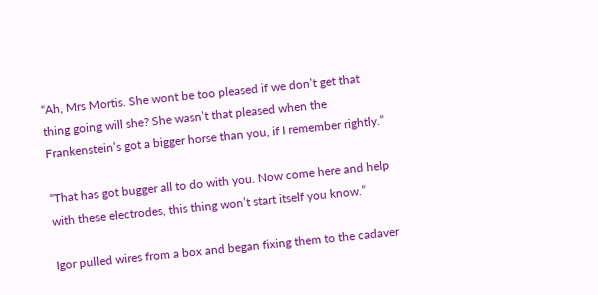“Ah, Mrs Mortis. She wont be too pleased if we don’t get that thing going will she? She wasn’t that pleased when the Frankenstein’s got a bigger horse than you, if I remember rightly.”

“That has got bugger all to do with you. Now come here and help with these electrodes, this thing won’t start itself you know.”

Igor pulled wires from a box and began fixing them to the cadaver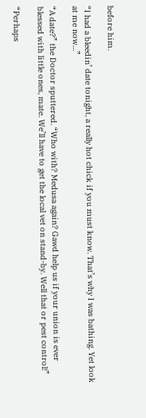before him.

“I had a bleedin’ date tonight, a really hot chick if you must know. That’s why I was bathing. Yet look at me now...”

“A date?” the Doctor sputtered. “Who with? Medusa again? Gawd help us if your union is ever blessed with little ones, mate. We’ll have to get the local vet on stand-by. Well that or pest control!”

“Perhaps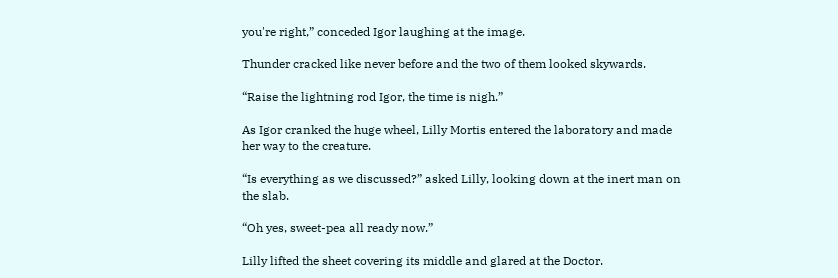you're right,” conceded Igor laughing at the image.

Thunder cracked like never before and the two of them looked skywards.

“Raise the lightning rod Igor, the time is nigh.”

As Igor cranked the huge wheel, Lilly Mortis entered the laboratory and made her way to the creature.

“Is everything as we discussed?” asked Lilly, looking down at the inert man on the slab.

“Oh yes, sweet-pea all ready now.”

Lilly lifted the sheet covering its middle and glared at the Doctor.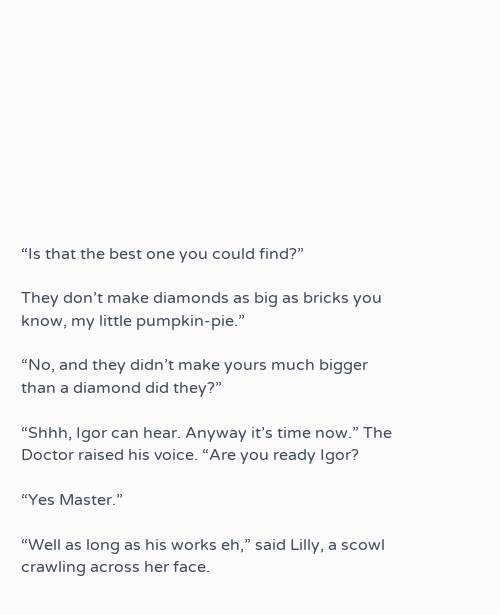“Is that the best one you could find?”

They don’t make diamonds as big as bricks you know, my little pumpkin-pie.”

“No, and they didn’t make yours much bigger than a diamond did they?”

“Shhh, Igor can hear. Anyway it’s time now.” The Doctor raised his voice. “Are you ready Igor?

“Yes Master.”

“Well as long as his works eh,” said Lilly, a scowl crawling across her face.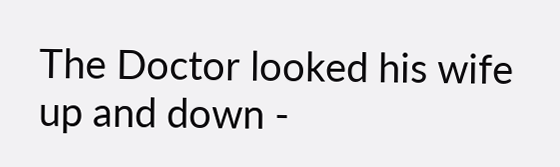The Doctor looked his wife up and down -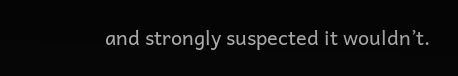and strongly suspected it wouldn’t.